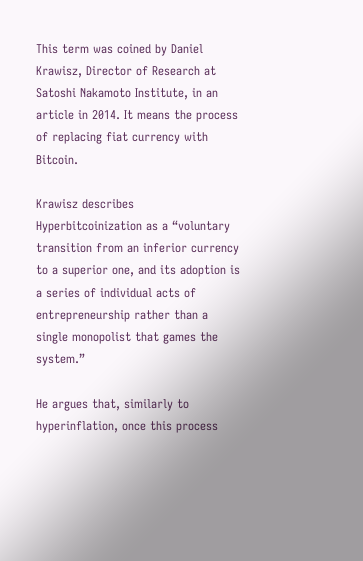This term was coined by Daniel Krawisz, Director of Research at Satoshi Nakamoto Institute, in an article in 2014. It means the process of replacing fiat currency with Bitcoin.

Krawisz describes Hyperbitcoinization as a “voluntary transition from an inferior currency to a superior one, and its adoption is a series of individual acts of entrepreneurship rather than a single monopolist that games the system.”

He argues that, similarly to hyperinflation, once this process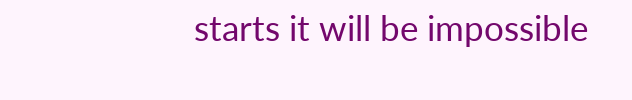starts it will be impossible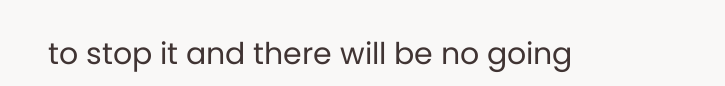to stop it and there will be no going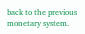back to the previous monetary system.